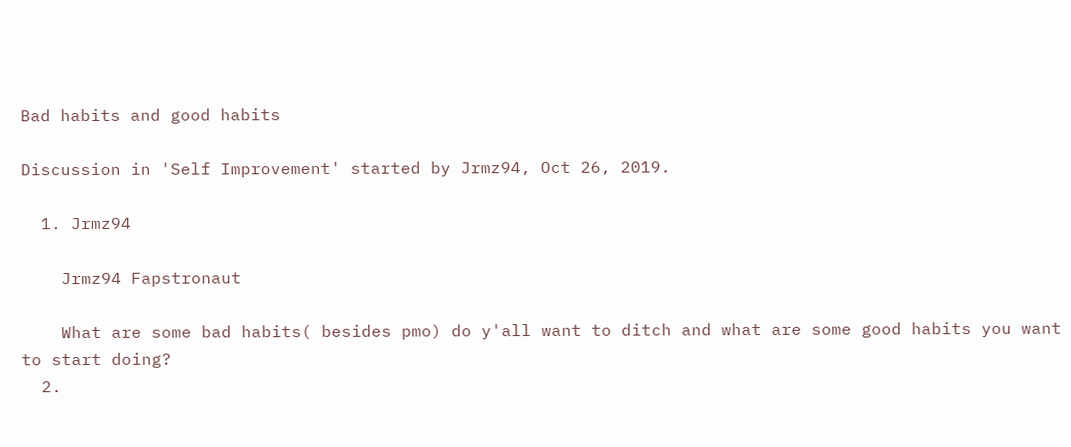Bad habits and good habits

Discussion in 'Self Improvement' started by Jrmz94, Oct 26, 2019.

  1. Jrmz94

    Jrmz94 Fapstronaut

    What are some bad habits( besides pmo) do y'all want to ditch and what are some good habits you want to start doing?
  2.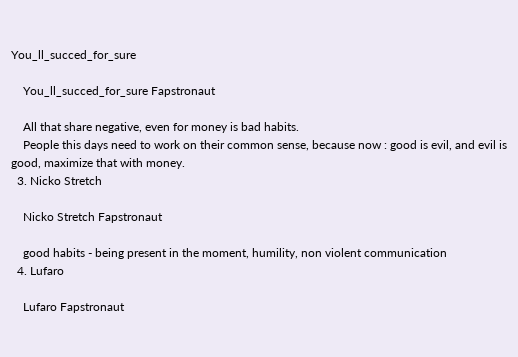You_ll_succed_for_sure

    You_ll_succed_for_sure Fapstronaut

    All that share negative, even for money is bad habits.
    People this days need to work on their common sense, because now : good is evil, and evil is good, maximize that with money.
  3. Nicko Stretch

    Nicko Stretch Fapstronaut

    good habits - being present in the moment, humility, non violent communication
  4. Lufaro

    Lufaro Fapstronaut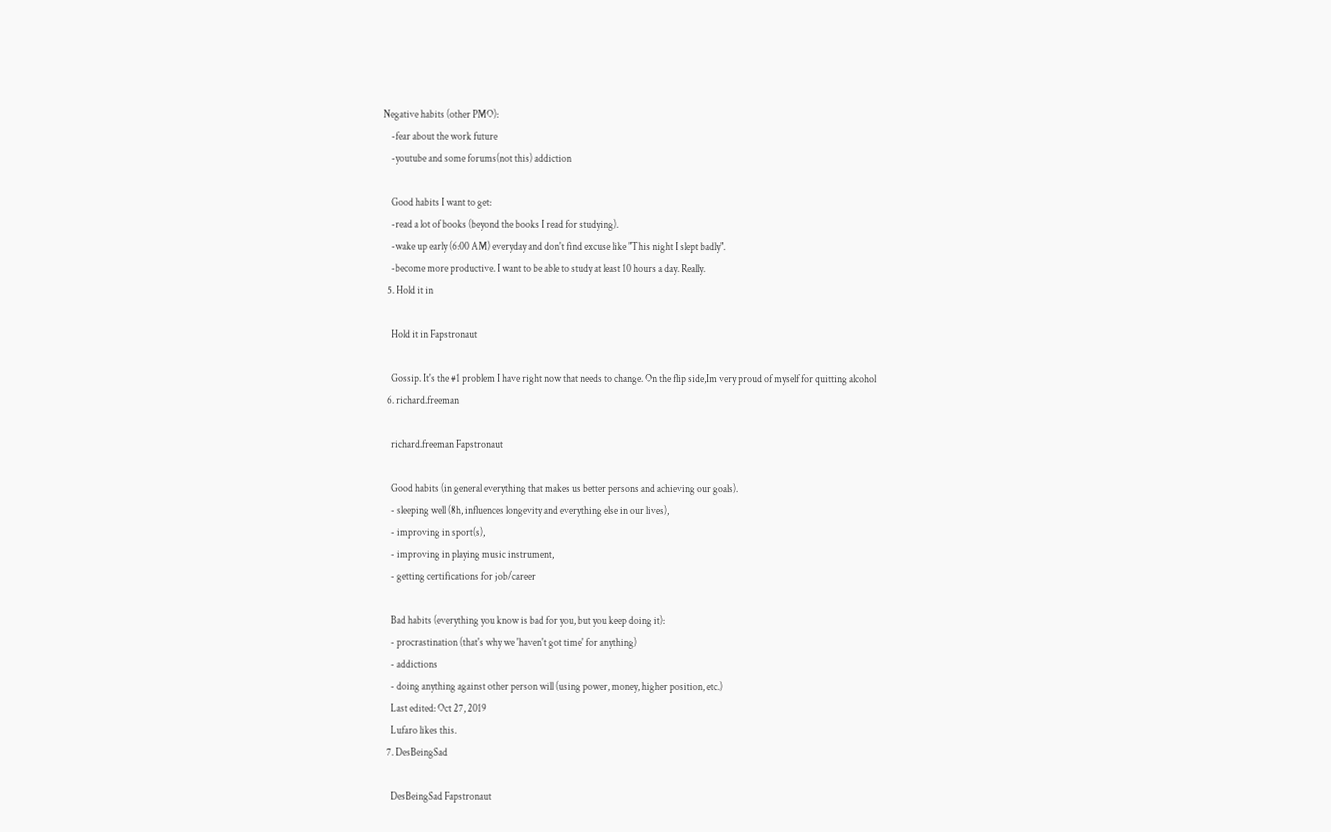Negative habits (other PMO):
    -fear about the work future
    -youtube and some forums(not this) addiction

    Good habits I want to get:
    -read a lot of books (beyond the books I read for studying).
    -wake up early (6:00 AM) everyday and don't find excuse like "This night I slept badly".
    -become more productive. I want to be able to study at least 10 hours a day. Really.
  5. Hold it in

    Hold it in Fapstronaut

    Gossip. It's the #1 problem I have right now that needs to change. On the flip side,Im very proud of myself for quitting alcohol
  6. richard.freeman

    richard.freeman Fapstronaut

    Good habits (in general everything that makes us better persons and achieving our goals).
    - sleeping well (8h, influences longevity and everything else in our lives),
    - improving in sport(s),
    - improving in playing music instrument,
    - getting certifications for job/career

    Bad habits (everything you know is bad for you, but you keep doing it):
    - procrastination (that's why we 'haven't got time' for anything)
    - addictions
    - doing anything against other person will (using power, money, higher position, etc.)
    Last edited: Oct 27, 2019
    Lufaro likes this.
  7. DesBeingSad

    DesBeingSad Fapstronaut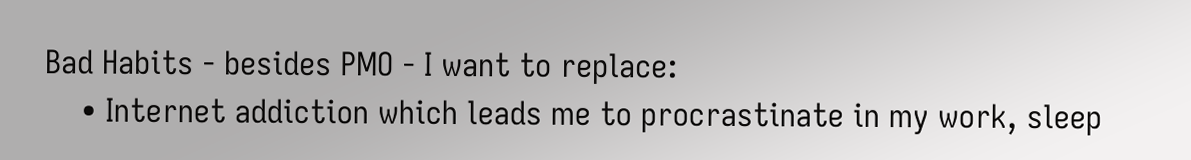Bad Habits - besides PMO - I want to replace:
    • Internet addiction which leads me to procrastinate in my work, sleep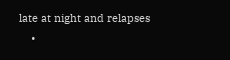late at night and relapses
    •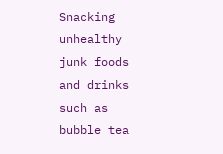Snacking unhealthy junk foods and drinks such as bubble tea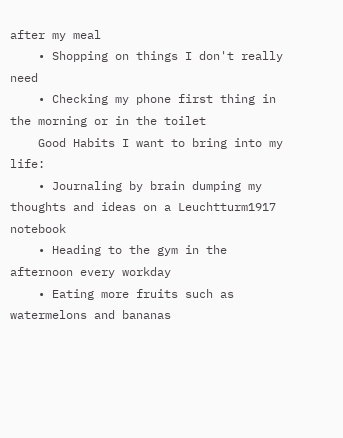after my meal
    • Shopping on things I don't really need
    • Checking my phone first thing in the morning or in the toilet
    Good Habits I want to bring into my life:
    • Journaling by brain dumping my thoughts and ideas on a Leuchtturm1917 notebook
    • Heading to the gym in the afternoon every workday
    • Eating more fruits such as watermelons and bananas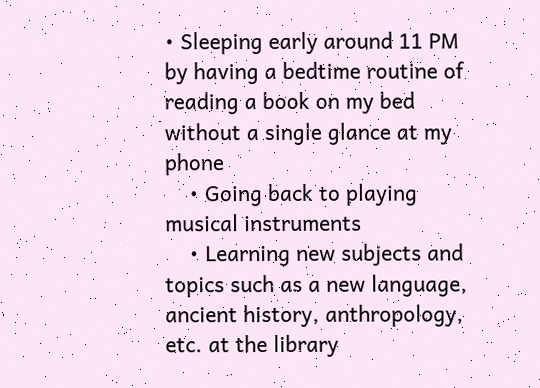• Sleeping early around 11 PM by having a bedtime routine of reading a book on my bed without a single glance at my phone
    • Going back to playing musical instruments
    • Learning new subjects and topics such as a new language, ancient history, anthropology, etc. at the library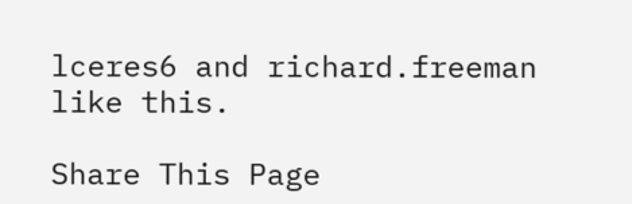lceres6 and richard.freeman like this.

Share This Page